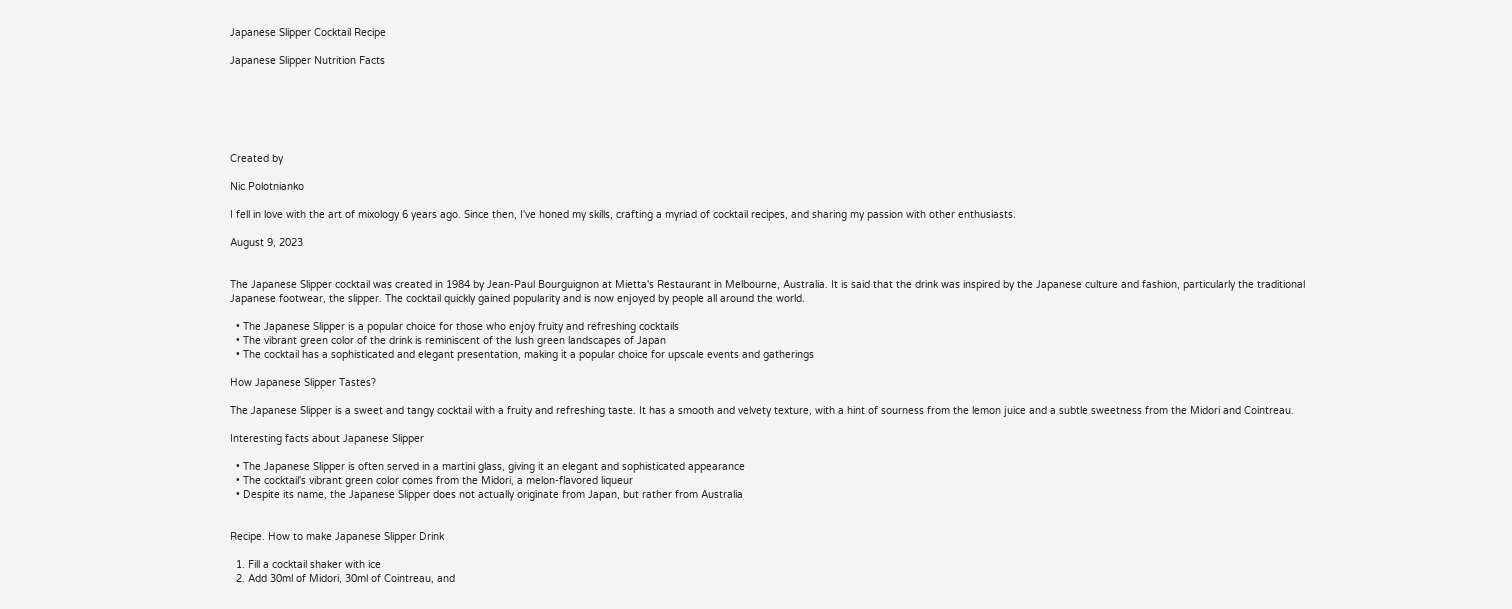Japanese Slipper Cocktail Recipe

Japanese Slipper Nutrition Facts






Created by

Nic Polotnianko

I fell in love with the art of mixology 6 years ago. Since then, I've honed my skills, crafting a myriad of cocktail recipes, and sharing my passion with other enthusiasts.

August 9, 2023


The Japanese Slipper cocktail was created in 1984 by Jean-Paul Bourguignon at Mietta's Restaurant in Melbourne, Australia. It is said that the drink was inspired by the Japanese culture and fashion, particularly the traditional Japanese footwear, the slipper. The cocktail quickly gained popularity and is now enjoyed by people all around the world.

  • The Japanese Slipper is a popular choice for those who enjoy fruity and refreshing cocktails
  • The vibrant green color of the drink is reminiscent of the lush green landscapes of Japan
  • The cocktail has a sophisticated and elegant presentation, making it a popular choice for upscale events and gatherings

How Japanese Slipper Tastes?

The Japanese Slipper is a sweet and tangy cocktail with a fruity and refreshing taste. It has a smooth and velvety texture, with a hint of sourness from the lemon juice and a subtle sweetness from the Midori and Cointreau.

Interesting facts about Japanese Slipper

  • The Japanese Slipper is often served in a martini glass, giving it an elegant and sophisticated appearance
  • The cocktail's vibrant green color comes from the Midori, a melon-flavored liqueur
  • Despite its name, the Japanese Slipper does not actually originate from Japan, but rather from Australia


Recipe. How to make Japanese Slipper Drink

  1. Fill a cocktail shaker with ice
  2. Add 30ml of Midori, 30ml of Cointreau, and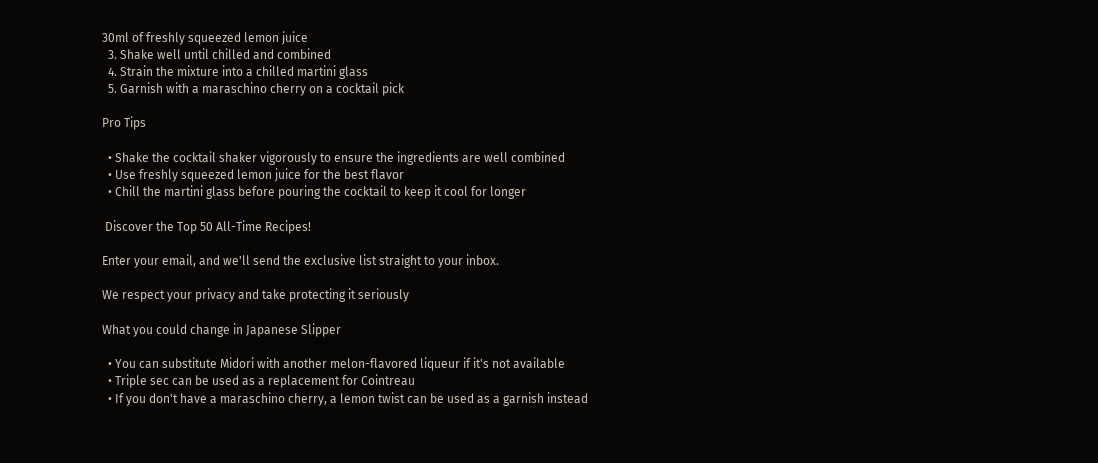30ml of freshly squeezed lemon juice
  3. Shake well until chilled and combined
  4. Strain the mixture into a chilled martini glass
  5. Garnish with a maraschino cherry on a cocktail pick

Pro Tips

  • Shake the cocktail shaker vigorously to ensure the ingredients are well combined
  • Use freshly squeezed lemon juice for the best flavor
  • Chill the martini glass before pouring the cocktail to keep it cool for longer

 Discover the Top 50 All-Time Recipes!

Enter your email, and we'll send the exclusive list straight to your inbox.

We respect your privacy and take protecting it seriously

What you could change in Japanese Slipper

  • You can substitute Midori with another melon-flavored liqueur if it's not available
  • Triple sec can be used as a replacement for Cointreau
  • If you don't have a maraschino cherry, a lemon twist can be used as a garnish instead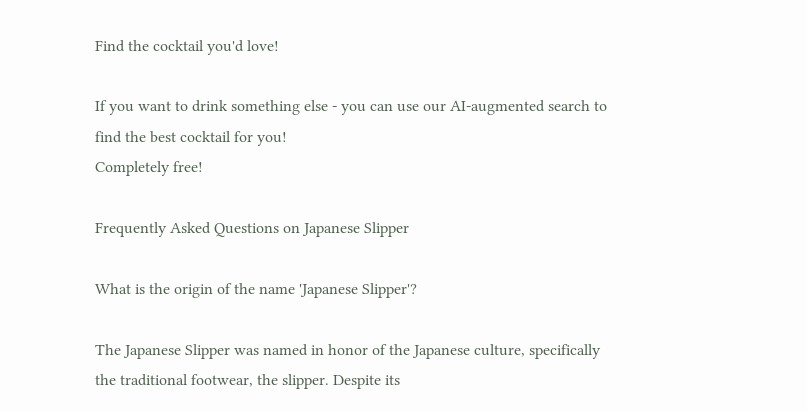Find the cocktail you'd love!

If you want to drink something else - you can use our AI-augmented search to find the best cocktail for you!
Completely free!

Frequently Asked Questions on Japanese Slipper

What is the origin of the name 'Japanese Slipper'?

The Japanese Slipper was named in honor of the Japanese culture, specifically the traditional footwear, the slipper. Despite its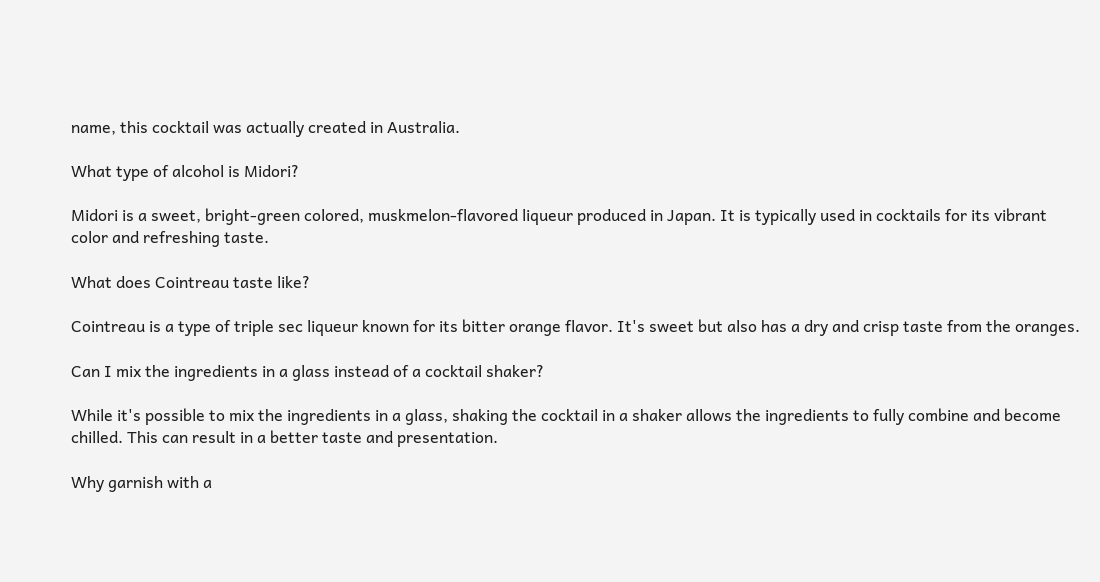name, this cocktail was actually created in Australia.

What type of alcohol is Midori?

Midori is a sweet, bright-green colored, muskmelon-flavored liqueur produced in Japan. It is typically used in cocktails for its vibrant color and refreshing taste.

What does Cointreau taste like?

Cointreau is a type of triple sec liqueur known for its bitter orange flavor. It's sweet but also has a dry and crisp taste from the oranges.

Can I mix the ingredients in a glass instead of a cocktail shaker?

While it's possible to mix the ingredients in a glass, shaking the cocktail in a shaker allows the ingredients to fully combine and become chilled. This can result in a better taste and presentation.

Why garnish with a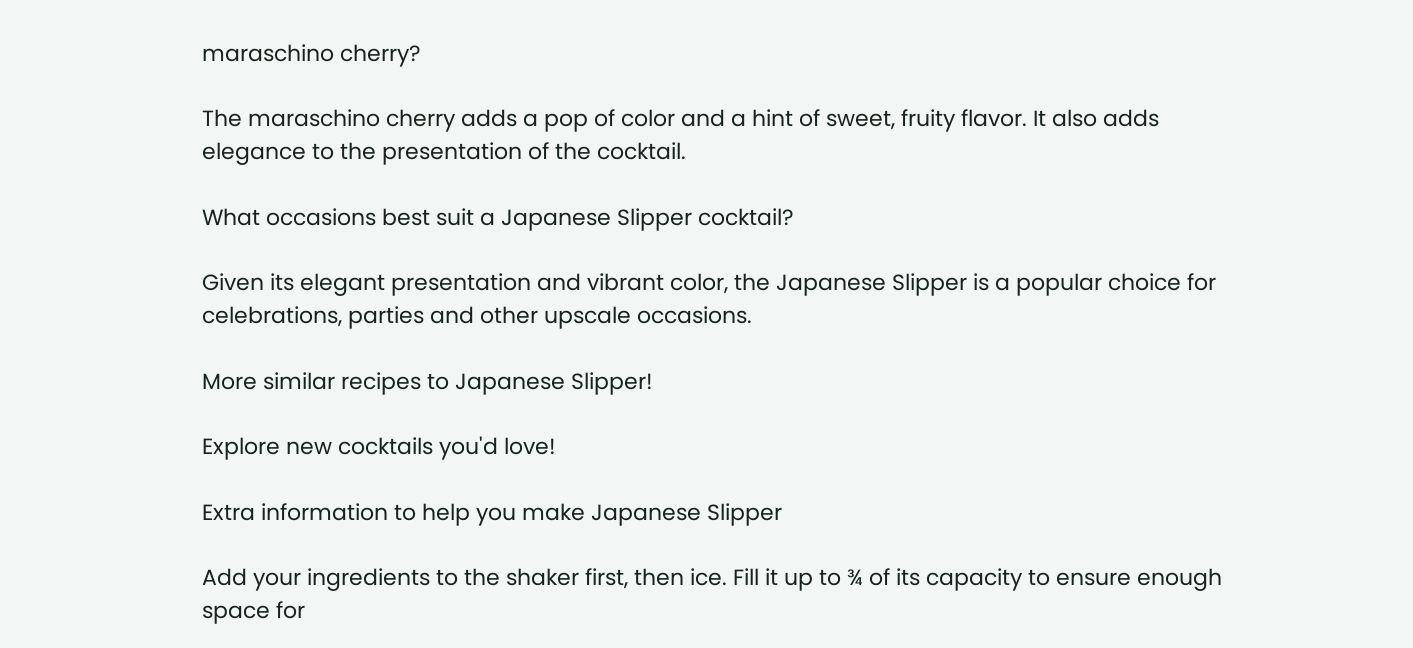maraschino cherry?

The maraschino cherry adds a pop of color and a hint of sweet, fruity flavor. It also adds elegance to the presentation of the cocktail.

What occasions best suit a Japanese Slipper cocktail?

Given its elegant presentation and vibrant color, the Japanese Slipper is a popular choice for celebrations, parties and other upscale occasions.

More similar recipes to Japanese Slipper!

Explore new cocktails you'd love!

Extra information to help you make Japanese Slipper

Add your ingredients to the shaker first, then ice. Fill it up to ¾ of its capacity to ensure enough space for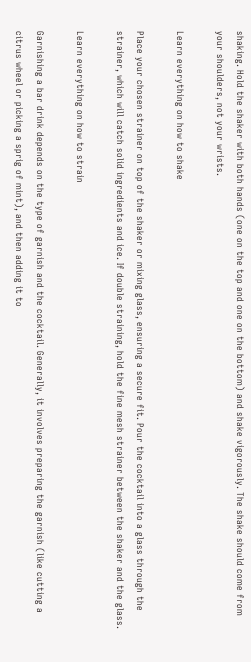shaking. Hold the shaker with both hands (one on the top and one on the bottom) and shake vigorously. The shake should come from your shoulders, not your wrists.

Learn everything on how to shake

Place your chosen strainer on top of the shaker or mixing glass, ensuring a secure fit. Pour the cocktail into a glass through the strainer, which will catch solid ingredients and ice. If double straining, hold the fine mesh strainer between the shaker and the glass.

Learn everything on how to strain

Garnishing a bar drink depends on the type of garnish and the cocktail. Generally, it involves preparing the garnish (like cutting a citrus wheel or picking a sprig of mint), and then adding it to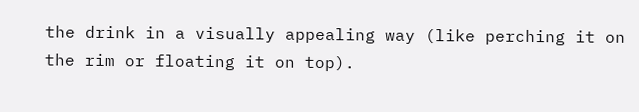the drink in a visually appealing way (like perching it on the rim or floating it on top).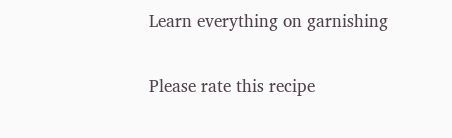Learn everything on garnishing

Please rate this recipe